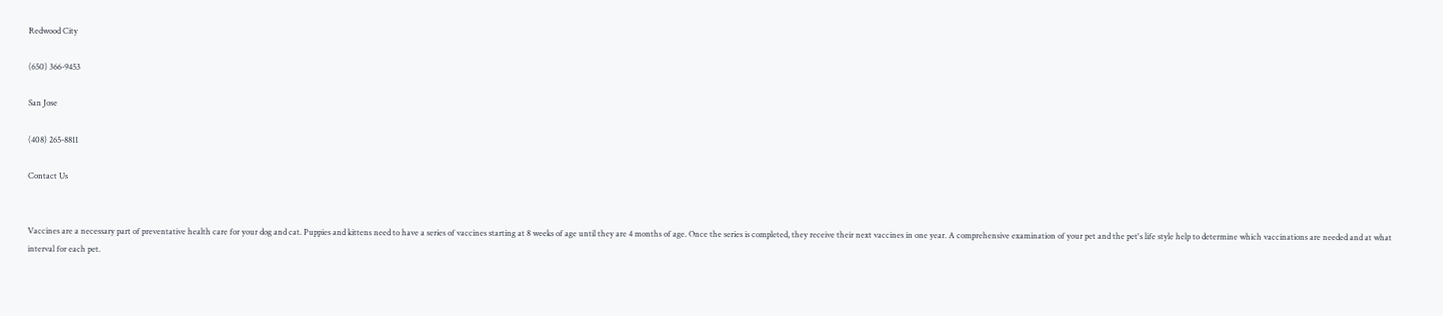Redwood City

(650) 366-9453

San Jose

(408) 265-8811

Contact Us


Vaccines are a necessary part of preventative health care for your dog and cat. Puppies and kittens need to have a series of vaccines starting at 8 weeks of age until they are 4 months of age. Once the series is completed, they receive their next vaccines in one year. A comprehensive examination of your pet and the pet's life style help to determine which vaccinations are needed and at what interval for each pet.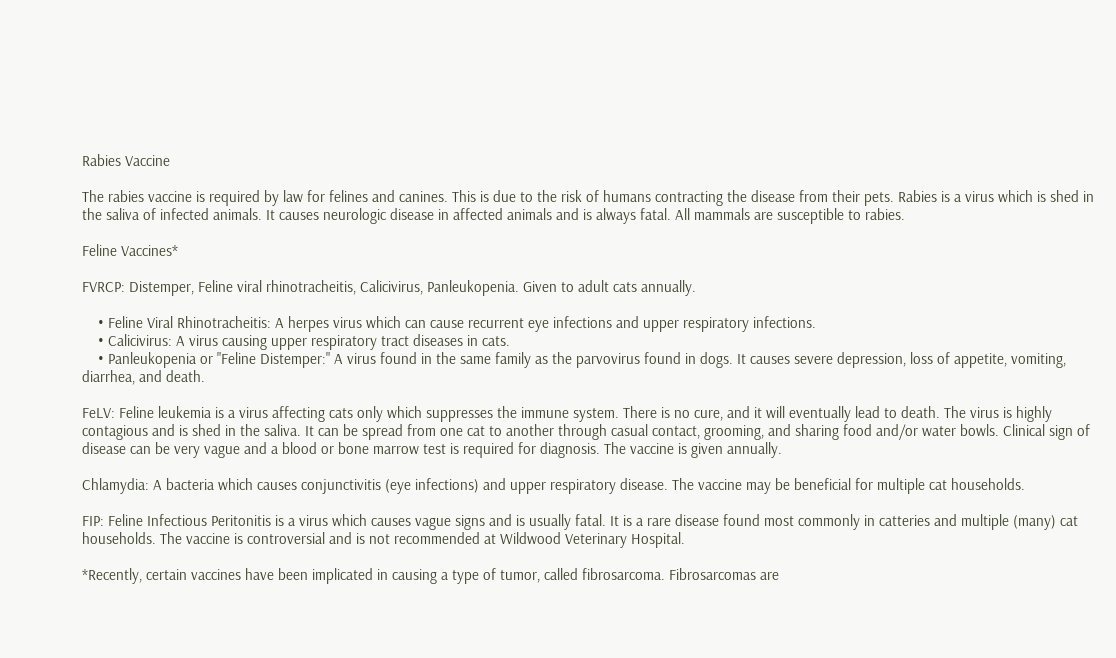Rabies Vaccine

The rabies vaccine is required by law for felines and canines. This is due to the risk of humans contracting the disease from their pets. Rabies is a virus which is shed in the saliva of infected animals. It causes neurologic disease in affected animals and is always fatal. All mammals are susceptible to rabies.

Feline Vaccines*

FVRCP: Distemper, Feline viral rhinotracheitis, Calicivirus, Panleukopenia. Given to adult cats annually.

    • Feline Viral Rhinotracheitis: A herpes virus which can cause recurrent eye infections and upper respiratory infections.
    • Calicivirus: A virus causing upper respiratory tract diseases in cats.
    • Panleukopenia or "Feline Distemper:" A virus found in the same family as the parvovirus found in dogs. It causes severe depression, loss of appetite, vomiting, diarrhea, and death.

FeLV: Feline leukemia is a virus affecting cats only which suppresses the immune system. There is no cure, and it will eventually lead to death. The virus is highly contagious and is shed in the saliva. It can be spread from one cat to another through casual contact, grooming, and sharing food and/or water bowls. Clinical sign of disease can be very vague and a blood or bone marrow test is required for diagnosis. The vaccine is given annually.

Chlamydia: A bacteria which causes conjunctivitis (eye infections) and upper respiratory disease. The vaccine may be beneficial for multiple cat households.

FIP: Feline Infectious Peritonitis is a virus which causes vague signs and is usually fatal. It is a rare disease found most commonly in catteries and multiple (many) cat households. The vaccine is controversial and is not recommended at Wildwood Veterinary Hospital.

*Recently, certain vaccines have been implicated in causing a type of tumor, called fibrosarcoma. Fibrosarcomas are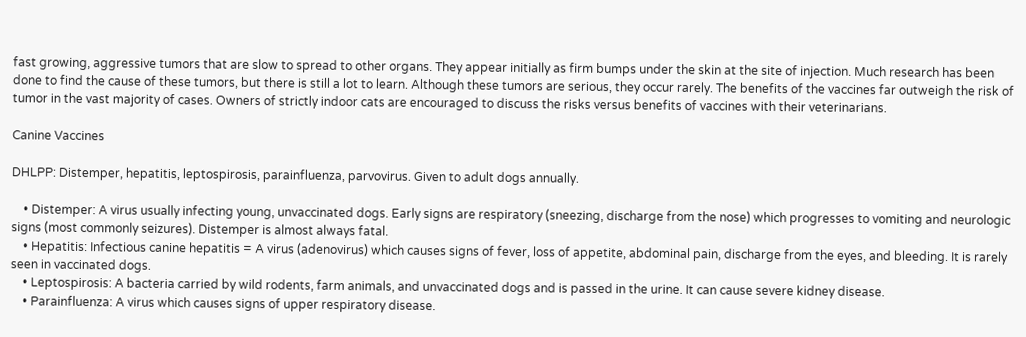fast growing, aggressive tumors that are slow to spread to other organs. They appear initially as firm bumps under the skin at the site of injection. Much research has been done to find the cause of these tumors, but there is still a lot to learn. Although these tumors are serious, they occur rarely. The benefits of the vaccines far outweigh the risk of tumor in the vast majority of cases. Owners of strictly indoor cats are encouraged to discuss the risks versus benefits of vaccines with their veterinarians.

Canine Vaccines

DHLPP: Distemper, hepatitis, leptospirosis, parainfluenza, parvovirus. Given to adult dogs annually.

    • Distemper: A virus usually infecting young, unvaccinated dogs. Early signs are respiratory (sneezing, discharge from the nose) which progresses to vomiting and neurologic signs (most commonly seizures). Distemper is almost always fatal.
    • Hepatitis: Infectious canine hepatitis = A virus (adenovirus) which causes signs of fever, loss of appetite, abdominal pain, discharge from the eyes, and bleeding. It is rarely seen in vaccinated dogs.
    • Leptospirosis: A bacteria carried by wild rodents, farm animals, and unvaccinated dogs and is passed in the urine. It can cause severe kidney disease.
    • Parainfluenza: A virus which causes signs of upper respiratory disease.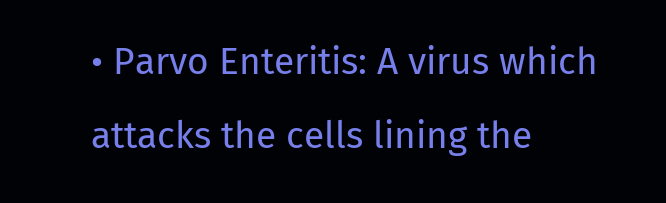• Parvo Enteritis: A virus which attacks the cells lining the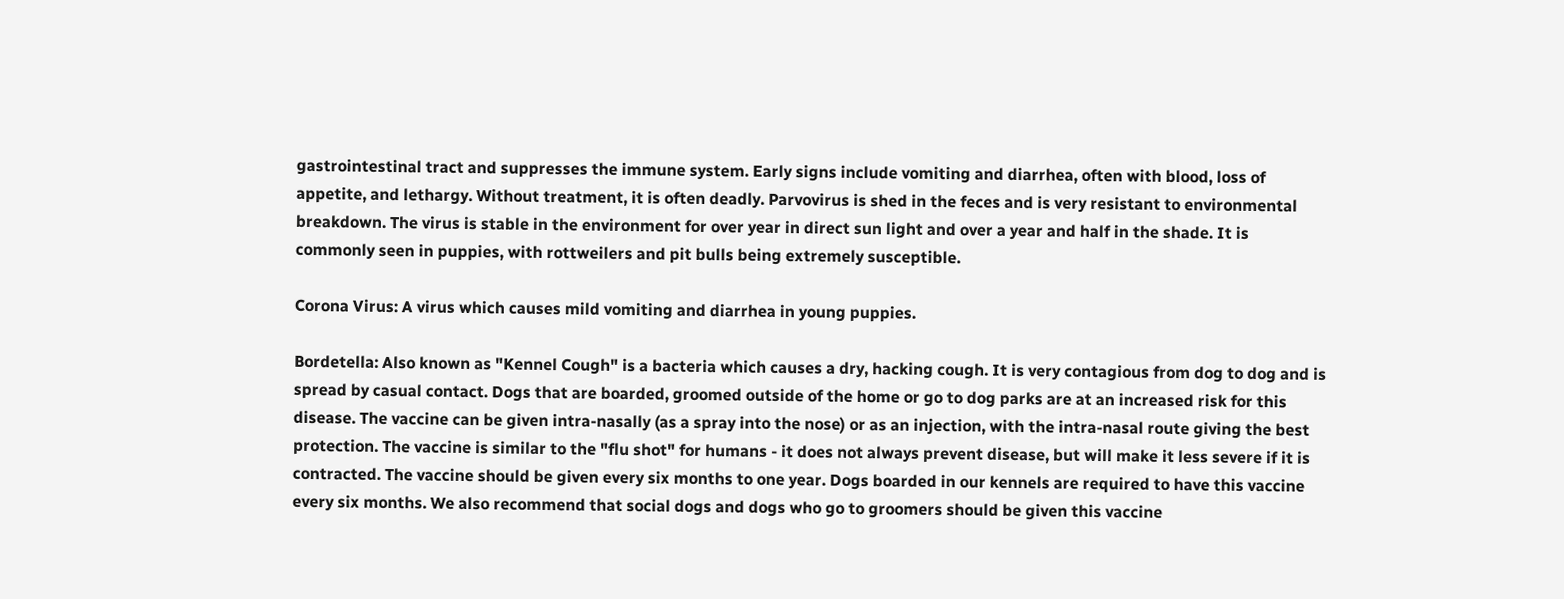gastrointestinal tract and suppresses the immune system. Early signs include vomiting and diarrhea, often with blood, loss of appetite, and lethargy. Without treatment, it is often deadly. Parvovirus is shed in the feces and is very resistant to environmental breakdown. The virus is stable in the environment for over year in direct sun light and over a year and half in the shade. It is commonly seen in puppies, with rottweilers and pit bulls being extremely susceptible.

Corona Virus: A virus which causes mild vomiting and diarrhea in young puppies.

Bordetella: Also known as "Kennel Cough" is a bacteria which causes a dry, hacking cough. It is very contagious from dog to dog and is spread by casual contact. Dogs that are boarded, groomed outside of the home or go to dog parks are at an increased risk for this disease. The vaccine can be given intra-nasally (as a spray into the nose) or as an injection, with the intra-nasal route giving the best protection. The vaccine is similar to the "flu shot" for humans - it does not always prevent disease, but will make it less severe if it is contracted. The vaccine should be given every six months to one year. Dogs boarded in our kennels are required to have this vaccine every six months. We also recommend that social dogs and dogs who go to groomers should be given this vaccine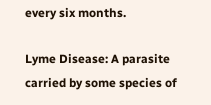every six months.

Lyme Disease: A parasite carried by some species of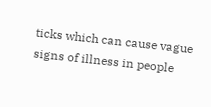ticks which can cause vague signs of illness in people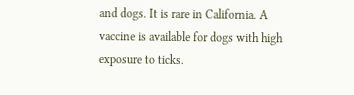and dogs. It is rare in California. A vaccine is available for dogs with high exposure to ticks.